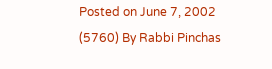Posted on June 7, 2002 (5760) By Rabbi Pinchas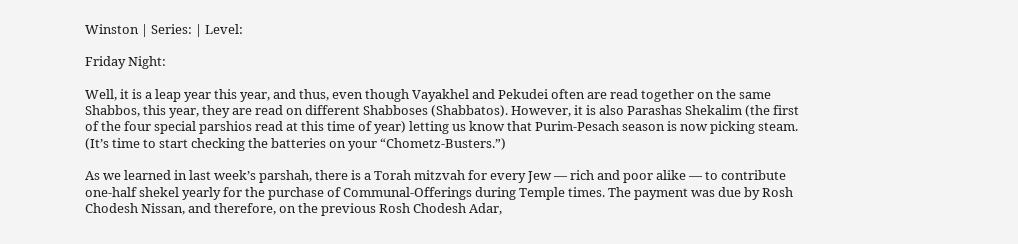Winston | Series: | Level:

Friday Night:

Well, it is a leap year this year, and thus, even though Vayakhel and Pekudei often are read together on the same Shabbos, this year, they are read on different Shabboses (Shabbatos). However, it is also Parashas Shekalim (the first of the four special parshios read at this time of year) letting us know that Purim-Pesach season is now picking steam. (It’s time to start checking the batteries on your “Chometz-Busters.”)

As we learned in last week’s parshah, there is a Torah mitzvah for every Jew — rich and poor alike — to contribute one-half shekel yearly for the purchase of Communal-Offerings during Temple times. The payment was due by Rosh Chodesh Nissan, and therefore, on the previous Rosh Chodesh Adar,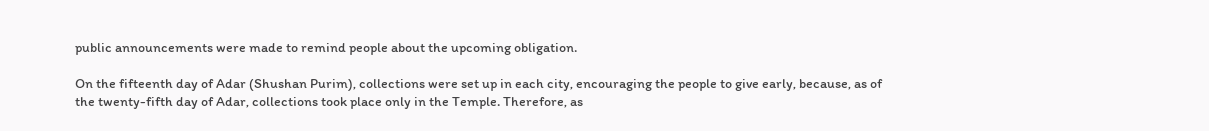public announcements were made to remind people about the upcoming obligation.

On the fifteenth day of Adar (Shushan Purim), collections were set up in each city, encouraging the people to give early, because, as of the twenty-fifth day of Adar, collections took place only in the Temple. Therefore, as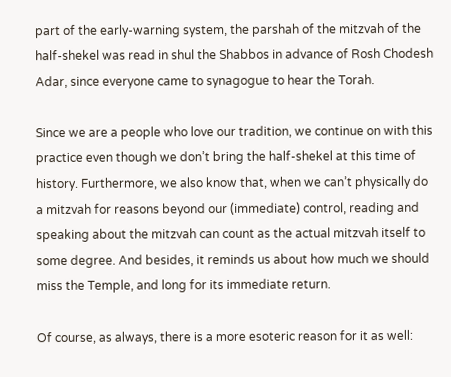part of the early-warning system, the parshah of the mitzvah of the half-shekel was read in shul the Shabbos in advance of Rosh Chodesh Adar, since everyone came to synagogue to hear the Torah.

Since we are a people who love our tradition, we continue on with this practice even though we don’t bring the half-shekel at this time of history. Furthermore, we also know that, when we can’t physically do a mitzvah for reasons beyond our (immediate) control, reading and speaking about the mitzvah can count as the actual mitzvah itself to some degree. And besides, it reminds us about how much we should miss the Temple, and long for its immediate return.

Of course, as always, there is a more esoteric reason for it as well: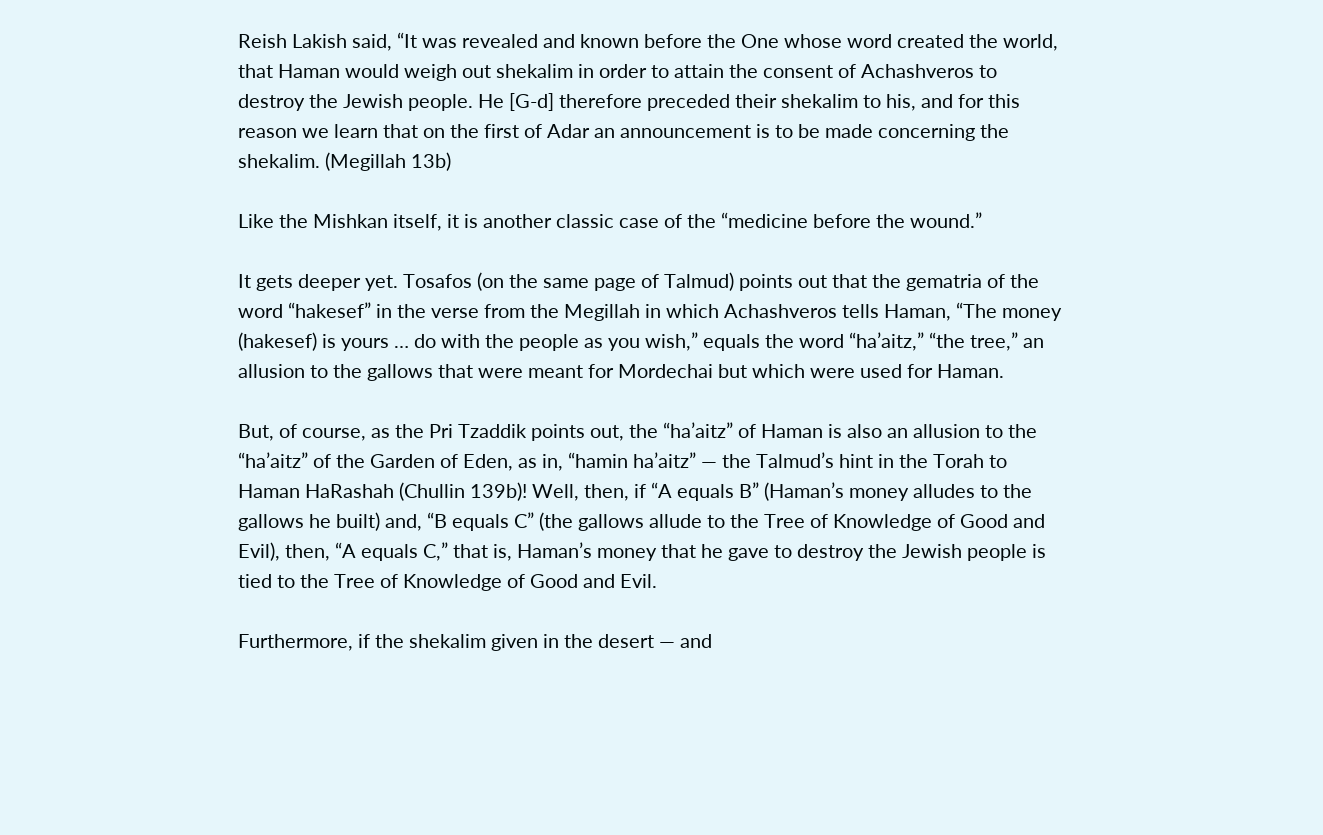Reish Lakish said, “It was revealed and known before the One whose word created the world, that Haman would weigh out shekalim in order to attain the consent of Achashveros to destroy the Jewish people. He [G-d] therefore preceded their shekalim to his, and for this reason we learn that on the first of Adar an announcement is to be made concerning the shekalim. (Megillah 13b)

Like the Mishkan itself, it is another classic case of the “medicine before the wound.”

It gets deeper yet. Tosafos (on the same page of Talmud) points out that the gematria of the word “hakesef” in the verse from the Megillah in which Achashveros tells Haman, “The money (hakesef) is yours … do with the people as you wish,” equals the word “ha’aitz,” “the tree,” an allusion to the gallows that were meant for Mordechai but which were used for Haman.

But, of course, as the Pri Tzaddik points out, the “ha’aitz” of Haman is also an allusion to the “ha’aitz” of the Garden of Eden, as in, “hamin ha’aitz” — the Talmud’s hint in the Torah to Haman HaRashah (Chullin 139b)! Well, then, if “A equals B” (Haman’s money alludes to the gallows he built) and, “B equals C” (the gallows allude to the Tree of Knowledge of Good and Evil), then, “A equals C,” that is, Haman’s money that he gave to destroy the Jewish people is tied to the Tree of Knowledge of Good and Evil.

Furthermore, if the shekalim given in the desert — and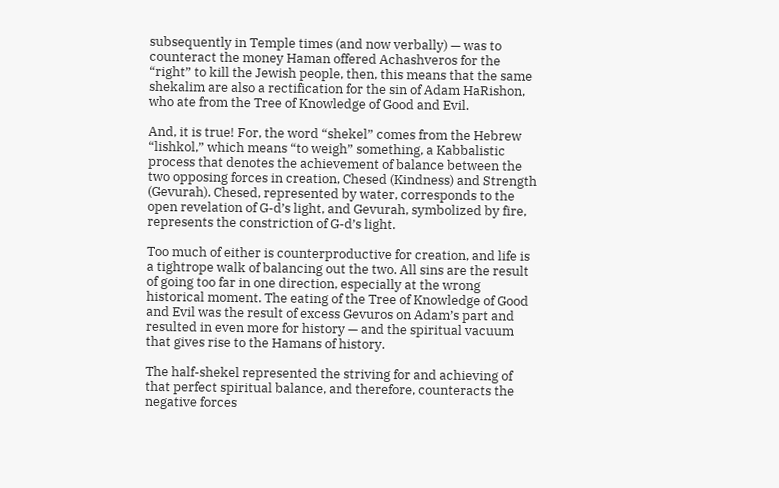subsequently in Temple times (and now verbally) — was to counteract the money Haman offered Achashveros for the “right” to kill the Jewish people, then, this means that the same shekalim are also a rectification for the sin of Adam HaRishon, who ate from the Tree of Knowledge of Good and Evil.

And, it is true! For, the word “shekel” comes from the Hebrew “lishkol,” which means “to weigh” something, a Kabbalistic process that denotes the achievement of balance between the two opposing forces in creation, Chesed (Kindness) and Strength (Gevurah). Chesed, represented by water, corresponds to the open revelation of G-d’s light, and Gevurah, symbolized by fire, represents the constriction of G-d’s light.

Too much of either is counterproductive for creation, and life is a tightrope walk of balancing out the two. All sins are the result of going too far in one direction, especially at the wrong historical moment. The eating of the Tree of Knowledge of Good and Evil was the result of excess Gevuros on Adam’s part and resulted in even more for history — and the spiritual vacuum that gives rise to the Hamans of history.

The half-shekel represented the striving for and achieving of that perfect spiritual balance, and therefore, counteracts the negative forces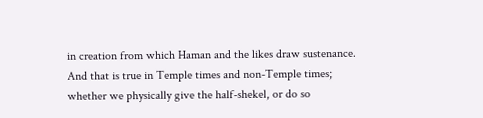in creation from which Haman and the likes draw sustenance. And that is true in Temple times and non-Temple times; whether we physically give the half-shekel, or do so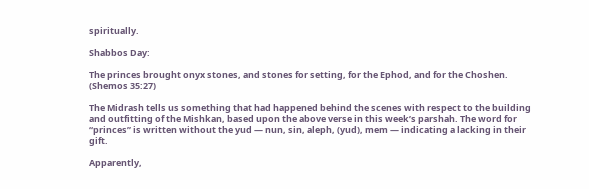spiritually.

Shabbos Day:

The princes brought onyx stones, and stones for setting, for the Ephod, and for the Choshen. (Shemos 35:27)

The Midrash tells us something that had happened behind the scenes with respect to the building and outfitting of the Mishkan, based upon the above verse in this week’s parshah. The word for “princes” is written without the yud — nun, sin, aleph, (yud), mem — indicating a lacking in their gift.

Apparently,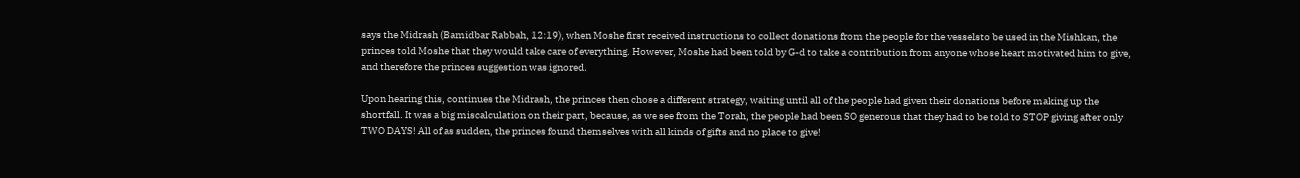says the Midrash (Bamidbar Rabbah, 12:19), when Moshe first received instructions to collect donations from the people for the vesselsto be used in the Mishkan, the princes told Moshe that they would take care of everything. However, Moshe had been told by G-d to take a contribution from anyone whose heart motivated him to give, and therefore the princes suggestion was ignored.

Upon hearing this, continues the Midrash, the princes then chose a different strategy, waiting until all of the people had given their donations before making up the shortfall. It was a big miscalculation on their part, because, as we see from the Torah, the people had been SO generous that they had to be told to STOP giving after only TWO DAYS! All of as sudden, the princes found themselves with all kinds of gifts and no place to give!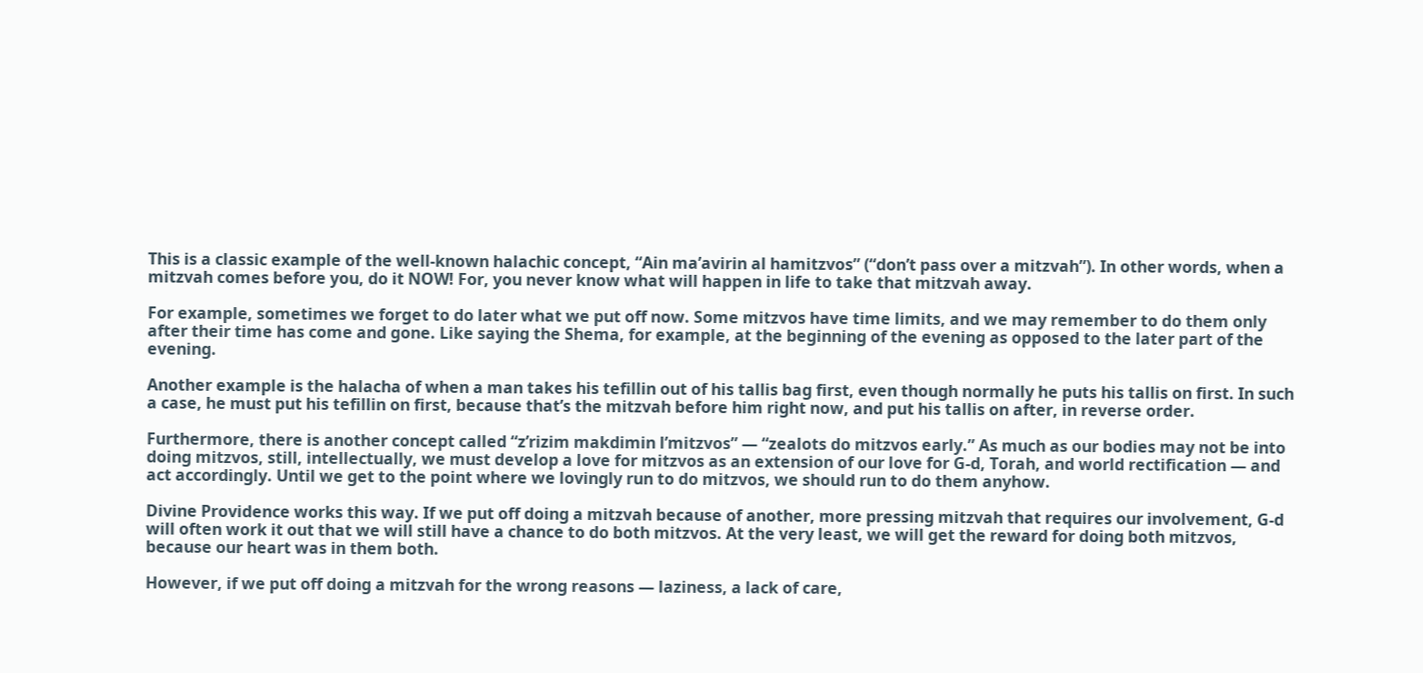This is a classic example of the well-known halachic concept, “Ain ma’avirin al hamitzvos” (“don’t pass over a mitzvah”). In other words, when a mitzvah comes before you, do it NOW! For, you never know what will happen in life to take that mitzvah away.

For example, sometimes we forget to do later what we put off now. Some mitzvos have time limits, and we may remember to do them only after their time has come and gone. Like saying the Shema, for example, at the beginning of the evening as opposed to the later part of the evening.

Another example is the halacha of when a man takes his tefillin out of his tallis bag first, even though normally he puts his tallis on first. In such a case, he must put his tefillin on first, because that’s the mitzvah before him right now, and put his tallis on after, in reverse order.

Furthermore, there is another concept called “z’rizim makdimin l’mitzvos” — “zealots do mitzvos early.” As much as our bodies may not be into doing mitzvos, still, intellectually, we must develop a love for mitzvos as an extension of our love for G-d, Torah, and world rectification — and act accordingly. Until we get to the point where we lovingly run to do mitzvos, we should run to do them anyhow.

Divine Providence works this way. If we put off doing a mitzvah because of another, more pressing mitzvah that requires our involvement, G-d will often work it out that we will still have a chance to do both mitzvos. At the very least, we will get the reward for doing both mitzvos, because our heart was in them both.

However, if we put off doing a mitzvah for the wrong reasons — laziness, a lack of care,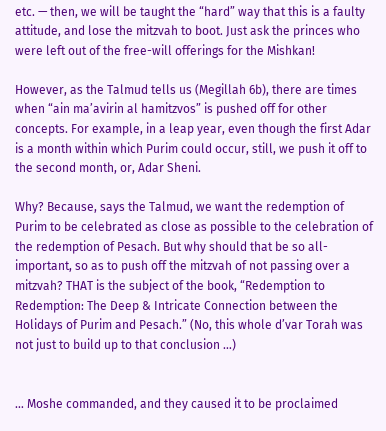etc. — then, we will be taught the “hard” way that this is a faulty attitude, and lose the mitzvah to boot. Just ask the princes who were left out of the free-will offerings for the Mishkan!

However, as the Talmud tells us (Megillah 6b), there are times when “ain ma’avirin al hamitzvos” is pushed off for other concepts. For example, in a leap year, even though the first Adar is a month within which Purim could occur, still, we push it off to the second month, or, Adar Sheni.

Why? Because, says the Talmud, we want the redemption of Purim to be celebrated as close as possible to the celebration of the redemption of Pesach. But why should that be so all-important, so as to push off the mitzvah of not passing over a mitzvah? THAT is the subject of the book, “Redemption to Redemption: The Deep & Intricate Connection between the Holidays of Purim and Pesach.” (No, this whole d’var Torah was not just to build up to that conclusion …)


… Moshe commanded, and they caused it to be proclaimed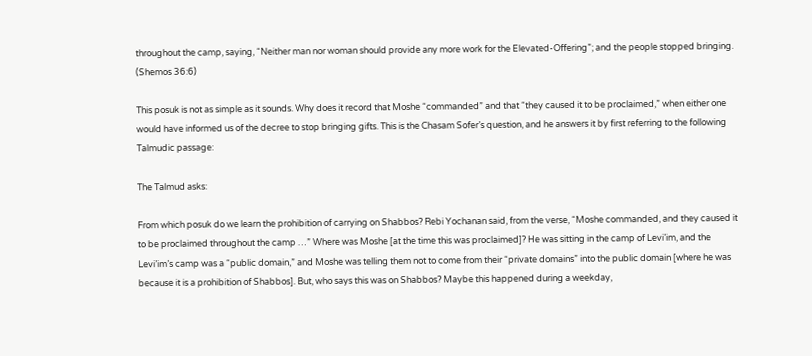throughout the camp, saying, “Neither man nor woman should provide any more work for the Elevated-Offering”; and the people stopped bringing. (Shemos 36:6)

This posuk is not as simple as it sounds. Why does it record that Moshe “commanded” and that “they caused it to be proclaimed,” when either one would have informed us of the decree to stop bringing gifts. This is the Chasam Sofer’s question, and he answers it by first referring to the following Talmudic passage:

The Talmud asks:

From which posuk do we learn the prohibition of carrying on Shabbos? Rebi Yochanan said, from the verse, “Moshe commanded, and they caused it to be proclaimed throughout the camp …” Where was Moshe [at the time this was proclaimed]? He was sitting in the camp of Levi’im, and the Levi’im’s camp was a “public domain,” and Moshe was telling them not to come from their “private domains” into the public domain [where he was because it is a prohibition of Shabbos]. But, who says this was on Shabbos? Maybe this happened during a weekday,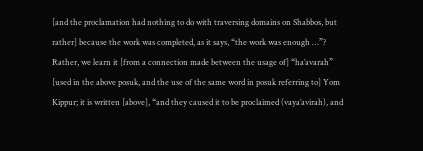[and the proclamation had nothing to do with traversing domains on Shabbos, but rather] because the work was completed, as it says, “the work was enough …”? Rather, we learn it [from a connection made between the usage of] “ha’avarah” [used in the above posuk, and the use of the same word in posuk referring to] Yom Kippur; it is written [above], “and they caused it to be proclaimed (vaya’avirah), and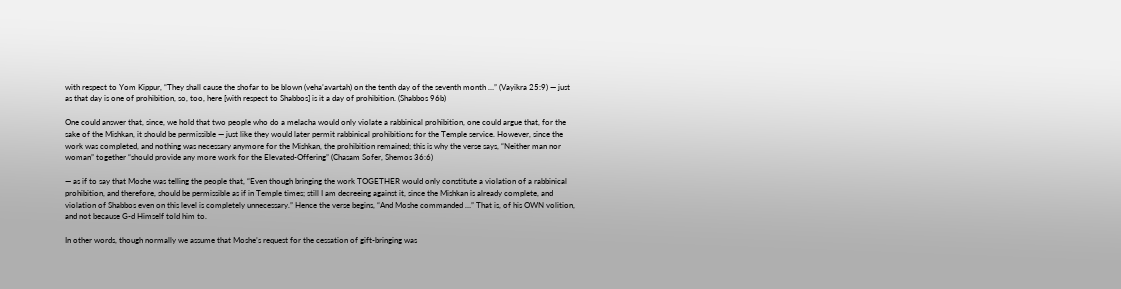with respect to Yom Kippur, “They shall cause the shofar to be blown (veha’avartah) on the tenth day of the seventh month …” (Vayikra 25:9) — just as that day is one of prohibition, so, too, here [with respect to Shabbos] is it a day of prohibition. (Shabbos 96b)

One could answer that, since, we hold that two people who do a melacha would only violate a rabbinical prohibition, one could argue that, for the sake of the Mishkan, it should be permissible — just like they would later permit rabbinical prohibitions for the Temple service. However, since the work was completed, and nothing was necessary anymore for the Mishkan, the prohibition remained; this is why the verse says, “Neither man nor woman” together “should provide any more work for the Elevated-Offering” (Chasam Sofer, Shemos 36:6)

— as if to say that Moshe was telling the people that, “Even though bringing the work TOGETHER would only constitute a violation of a rabbinical prohibition, and therefore, should be permissible as if in Temple times; still I am decreeing against it, since the Mishkan is already complete, and violation of Shabbos even on this level is completely unnecessary.” Hence the verse begins, “And Moshe commanded …” That is, of his OWN volition, and not because G-d Himself told him to.

In other words, though normally we assume that Moshe’s request for the cessation of gift-bringing was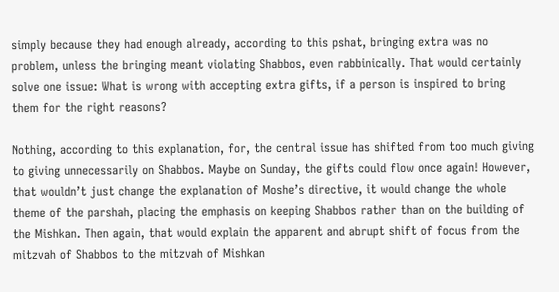simply because they had enough already, according to this pshat, bringing extra was no problem, unless the bringing meant violating Shabbos, even rabbinically. That would certainly solve one issue: What is wrong with accepting extra gifts, if a person is inspired to bring them for the right reasons?

Nothing, according to this explanation, for, the central issue has shifted from too much giving to giving unnecessarily on Shabbos. Maybe on Sunday, the gifts could flow once again! However, that wouldn’t just change the explanation of Moshe’s directive, it would change the whole theme of the parshah, placing the emphasis on keeping Shabbos rather than on the building of the Mishkan. Then again, that would explain the apparent and abrupt shift of focus from the mitzvah of Shabbos to the mitzvah of Mishkan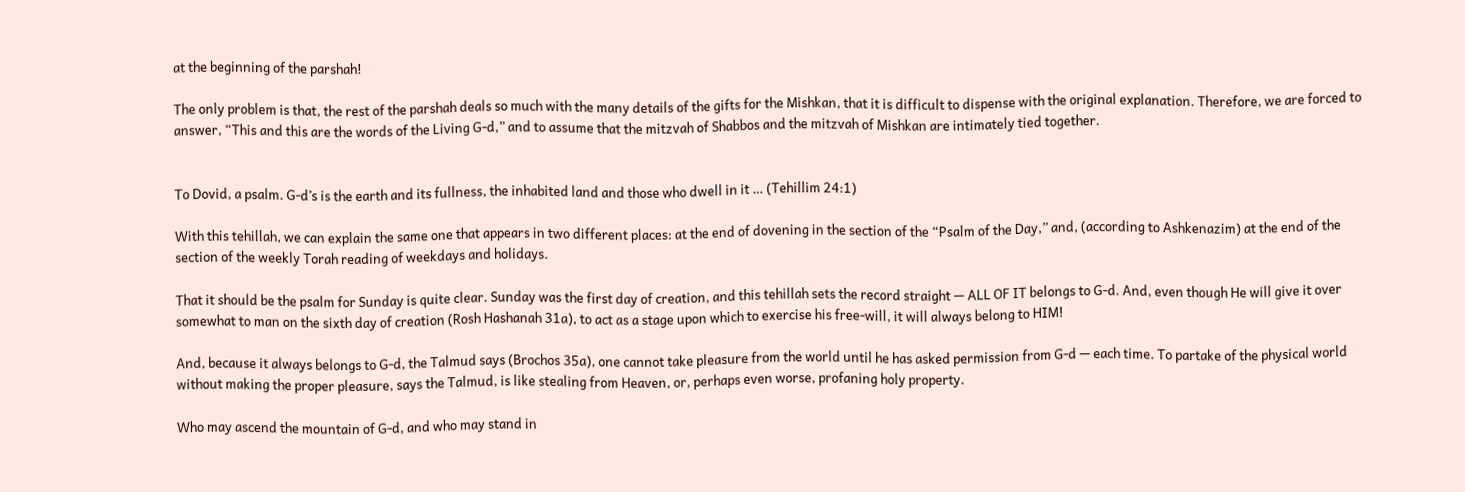at the beginning of the parshah!

The only problem is that, the rest of the parshah deals so much with the many details of the gifts for the Mishkan, that it is difficult to dispense with the original explanation. Therefore, we are forced to answer, “This and this are the words of the Living G-d,” and to assume that the mitzvah of Shabbos and the mitzvah of Mishkan are intimately tied together.


To Dovid, a psalm. G-d’s is the earth and its fullness, the inhabited land and those who dwell in it … (Tehillim 24:1)

With this tehillah, we can explain the same one that appears in two different places: at the end of dovening in the section of the “Psalm of the Day,” and, (according to Ashkenazim) at the end of the section of the weekly Torah reading of weekdays and holidays.

That it should be the psalm for Sunday is quite clear. Sunday was the first day of creation, and this tehillah sets the record straight — ALL OF IT belongs to G-d. And, even though He will give it over somewhat to man on the sixth day of creation (Rosh Hashanah 31a), to act as a stage upon which to exercise his free-will, it will always belong to HIM!

And, because it always belongs to G-d, the Talmud says (Brochos 35a), one cannot take pleasure from the world until he has asked permission from G-d — each time. To partake of the physical world without making the proper pleasure, says the Talmud, is like stealing from Heaven, or, perhaps even worse, profaning holy property.

Who may ascend the mountain of G-d, and who may stand in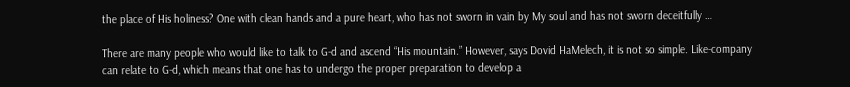the place of His holiness? One with clean hands and a pure heart, who has not sworn in vain by My soul and has not sworn deceitfully …

There are many people who would like to talk to G-d and ascend “His mountain.” However, says Dovid HaMelech, it is not so simple. Like-company can relate to G-d, which means that one has to undergo the proper preparation to develop a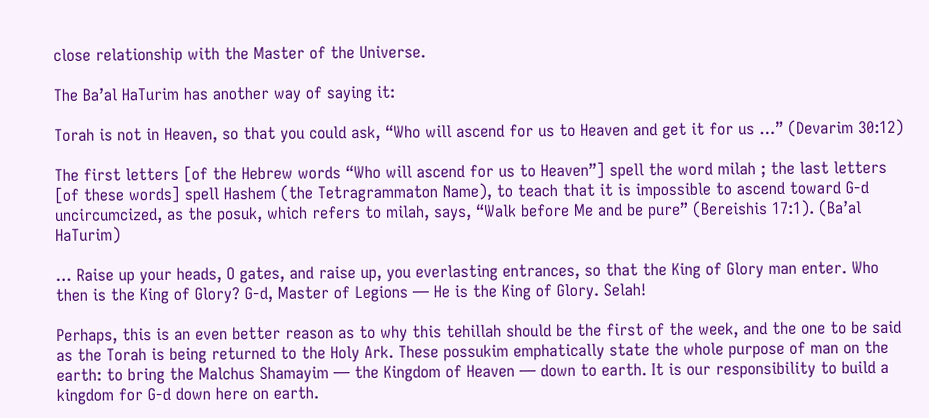close relationship with the Master of the Universe.

The Ba’al HaTurim has another way of saying it:

Torah is not in Heaven, so that you could ask, “Who will ascend for us to Heaven and get it for us …” (Devarim 30:12)

The first letters [of the Hebrew words “Who will ascend for us to Heaven”] spell the word milah ; the last letters [of these words] spell Hashem (the Tetragrammaton Name), to teach that it is impossible to ascend toward G-d uncircumcized, as the posuk, which refers to milah, says, “Walk before Me and be pure” (Bereishis 17:1). (Ba’al HaTurim)

… Raise up your heads, O gates, and raise up, you everlasting entrances, so that the King of Glory man enter. Who then is the King of Glory? G-d, Master of Legions — He is the King of Glory. Selah!

Perhaps, this is an even better reason as to why this tehillah should be the first of the week, and the one to be said as the Torah is being returned to the Holy Ark. These possukim emphatically state the whole purpose of man on the earth: to bring the Malchus Shamayim — the Kingdom of Heaven — down to earth. It is our responsibility to build a kingdom for G-d down here on earth.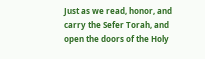Just as we read, honor, and carry the Sefer Torah, and open the doors of the Holy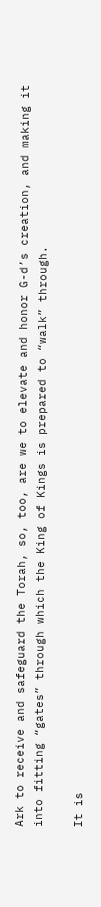Ark to receive and safeguard the Torah, so, too, are we to elevate and honor G-d’s creation, and making it into fitting “gates” through which the King of Kings is prepared to “walk” through.

It is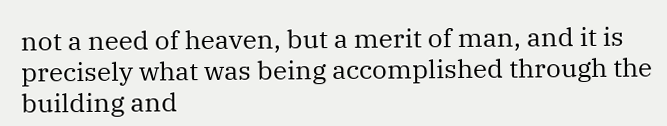not a need of heaven, but a merit of man, and it is precisely what was being accomplished through the building and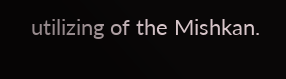utilizing of the Mishkan.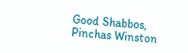Good Shabbos,
Pinchas Winston